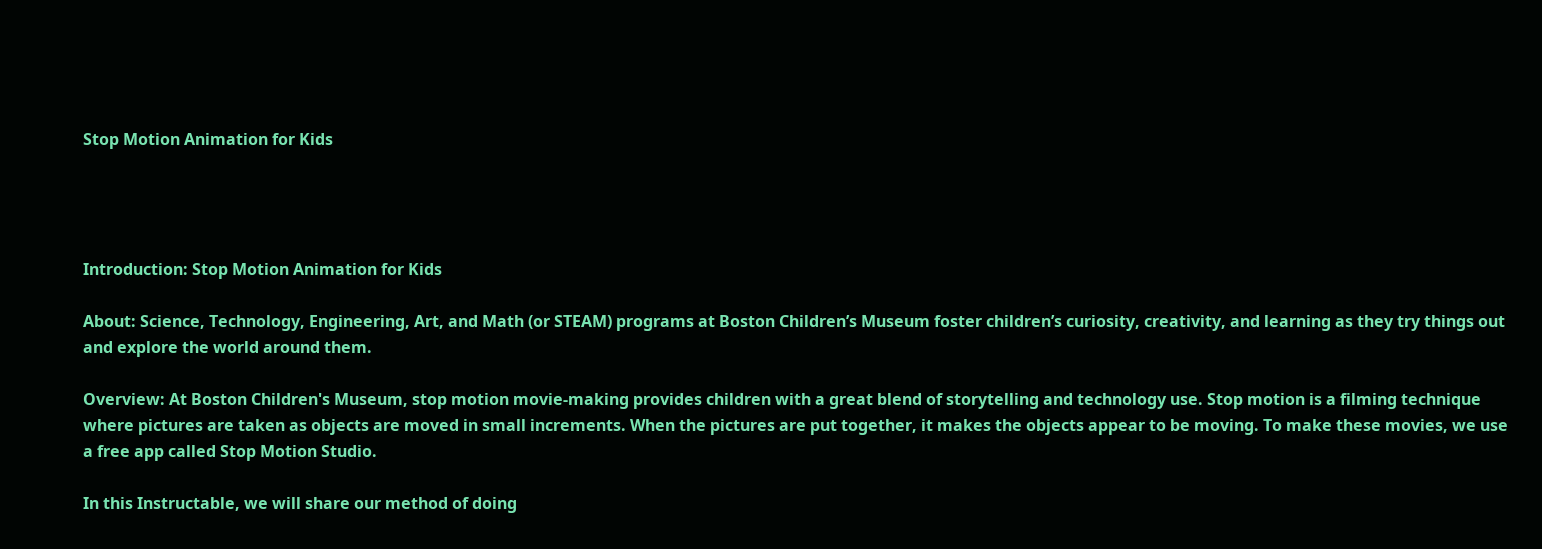Stop Motion Animation for Kids




Introduction: Stop Motion Animation for Kids

About: Science, Technology, Engineering, Art, and Math (or STEAM) programs at Boston Children’s Museum foster children’s curiosity, creativity, and learning as they try things out and explore the world around them.

Overview: At Boston Children's Museum, stop motion movie-making provides children with a great blend of storytelling and technology use. Stop motion is a filming technique where pictures are taken as objects are moved in small increments. When the pictures are put together, it makes the objects appear to be moving. To make these movies, we use a free app called Stop Motion Studio.

In this Instructable, we will share our method of doing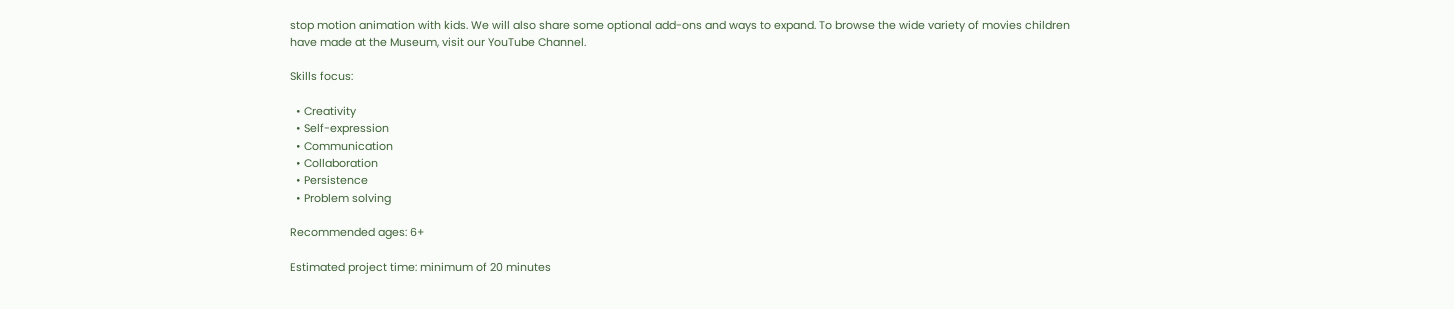stop motion animation with kids. We will also share some optional add-ons and ways to expand. To browse the wide variety of movies children have made at the Museum, visit our YouTube Channel.

Skills focus:

  • Creativity
  • Self-expression
  • Communication
  • Collaboration
  • Persistence
  • Problem solving

Recommended ages: 6+

Estimated project time: minimum of 20 minutes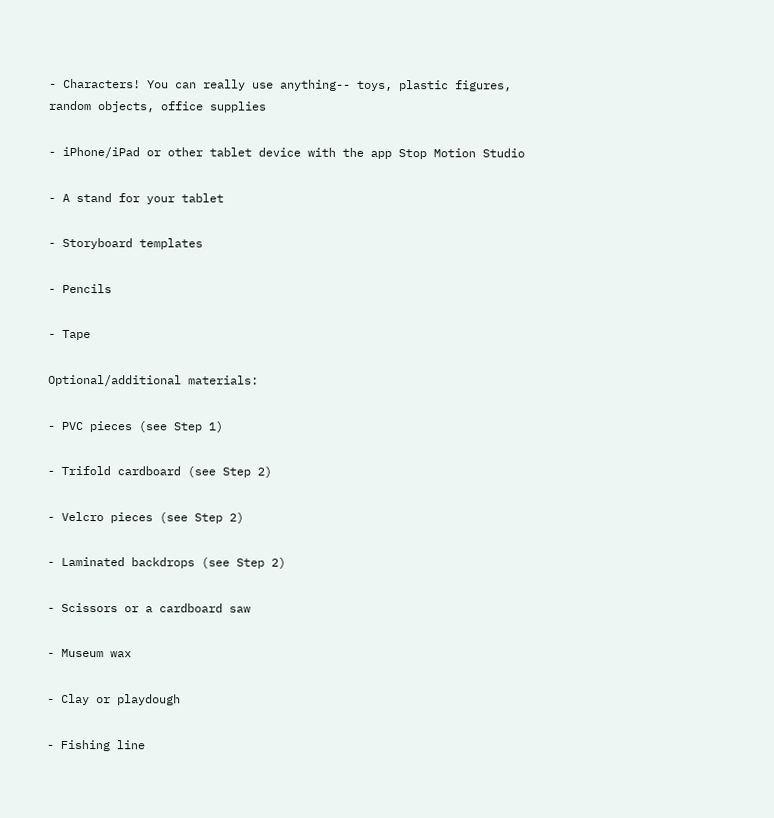- Characters! You can really use anything-- toys, plastic figures, random objects, office supplies

- iPhone/iPad or other tablet device with the app Stop Motion Studio

- A stand for your tablet

- Storyboard templates

- Pencils

- Tape

Optional/additional materials:

- PVC pieces (see Step 1)

- Trifold cardboard (see Step 2)

- Velcro pieces (see Step 2)

- Laminated backdrops (see Step 2)

- Scissors or a cardboard saw

- Museum wax

- Clay or playdough

- Fishing line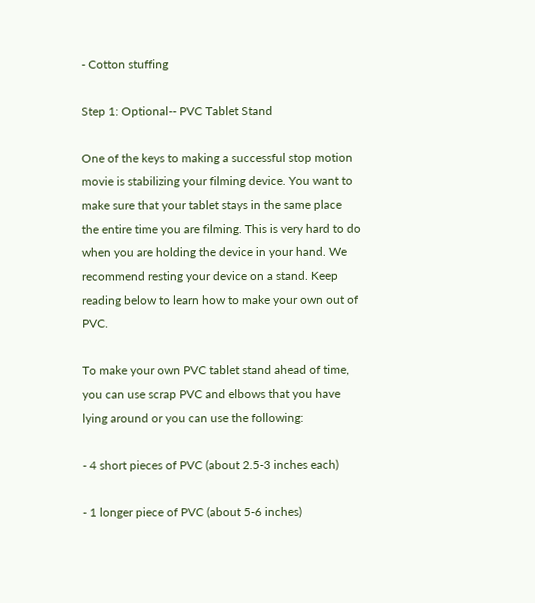- Cotton stuffing

Step 1: Optional-- PVC Tablet Stand

One of the keys to making a successful stop motion movie is stabilizing your filming device. You want to make sure that your tablet stays in the same place the entire time you are filming. This is very hard to do when you are holding the device in your hand. We recommend resting your device on a stand. Keep reading below to learn how to make your own out of PVC.

To make your own PVC tablet stand ahead of time, you can use scrap PVC and elbows that you have lying around or you can use the following:

- 4 short pieces of PVC (about 2.5-3 inches each)

- 1 longer piece of PVC (about 5-6 inches)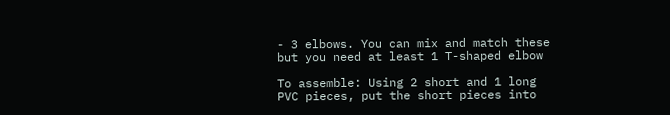- 3 elbows. You can mix and match these but you need at least 1 T-shaped elbow

To assemble: Using 2 short and 1 long PVC pieces, put the short pieces into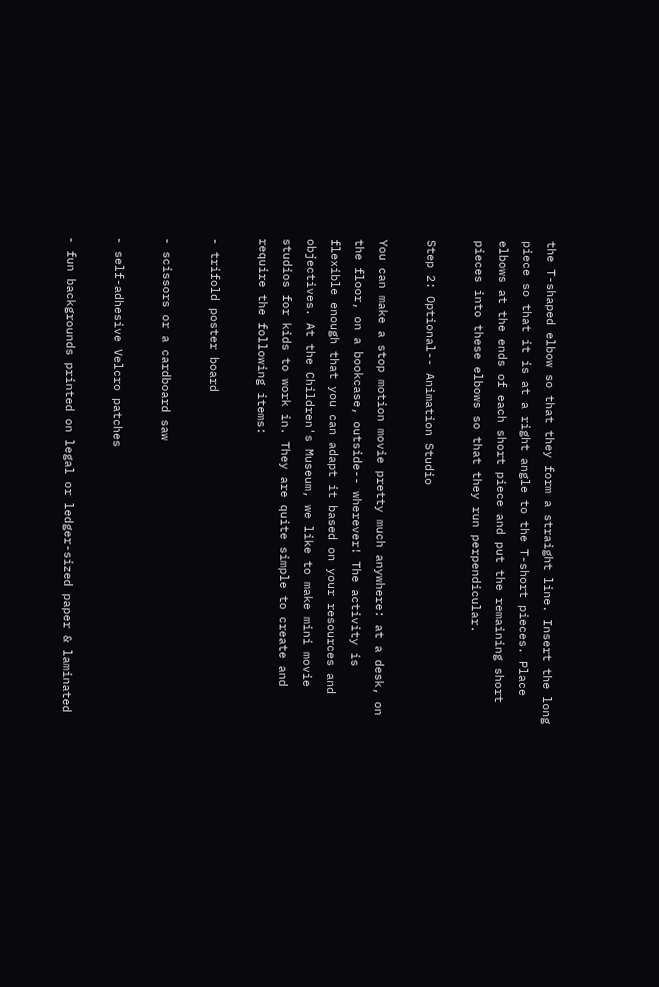the T-shaped elbow so that they form a straight line. Insert the long piece so that it is at a right angle to the T-short pieces. Place elbows at the ends of each short piece and put the remaining short pieces into these elbows so that they run perpendicular.

Step 2: Optional-- Animation Studio

You can make a stop motion movie pretty much anywhere: at a desk, on the floor, on a bookcase, outside-- wherever! The activity is flexible enough that you can adapt it based on your resources and objectives. At the Children's Museum, we like to make mini movie studios for kids to work in. They are quite simple to create and require the following items:

- trifold poster board

- scissors or a cardboard saw

- self-adhesive Velcro patches

- fun backgrounds printed on legal or ledger-sized paper & laminated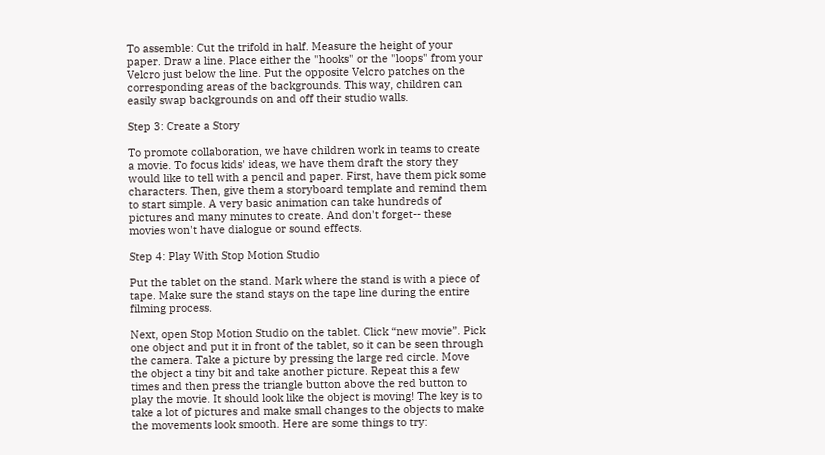To assemble: Cut the trifold in half. Measure the height of your paper. Draw a line. Place either the "hooks" or the "loops" from your Velcro just below the line. Put the opposite Velcro patches on the corresponding areas of the backgrounds. This way, children can easily swap backgrounds on and off their studio walls.

Step 3: Create a Story

To promote collaboration, we have children work in teams to create a movie. To focus kids' ideas, we have them draft the story they would like to tell with a pencil and paper. First, have them pick some characters. Then, give them a storyboard template and remind them to start simple. A very basic animation can take hundreds of pictures and many minutes to create. And don't forget-- these movies won't have dialogue or sound effects.

Step 4: Play With Stop Motion Studio

Put the tablet on the stand. Mark where the stand is with a piece of tape. Make sure the stand stays on the tape line during the entire filming process.

Next, open Stop Motion Studio on the tablet. Click “new movie”. Pick one object and put it in front of the tablet, so it can be seen through the camera. Take a picture by pressing the large red circle. Move the object a tiny bit and take another picture. Repeat this a few times and then press the triangle button above the red button to play the movie. It should look like the object is moving! The key is to take a lot of pictures and make small changes to the objects to make the movements look smooth. Here are some things to try: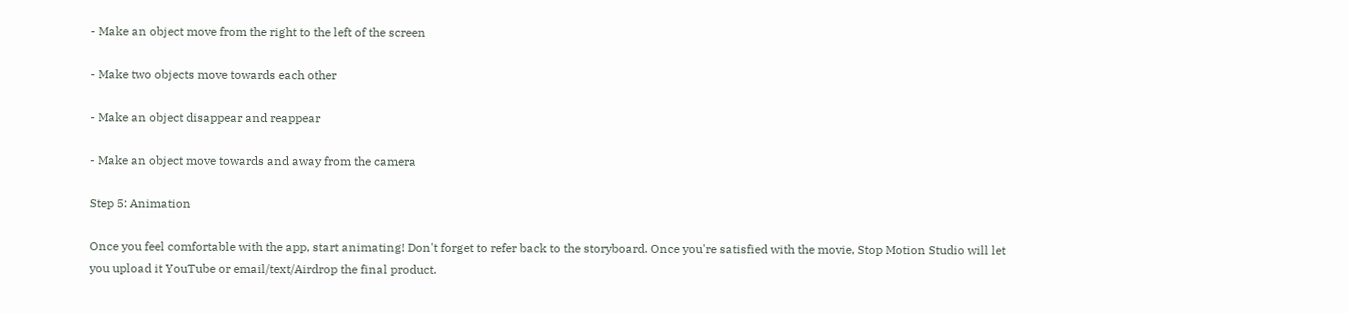- Make an object move from the right to the left of the screen

- Make two objects move towards each other

- Make an object disappear and reappear

- Make an object move towards and away from the camera

Step 5: Animation

Once you feel comfortable with the app, start animating! Don't forget to refer back to the storyboard. Once you're satisfied with the movie, Stop Motion Studio will let you upload it YouTube or email/text/Airdrop the final product.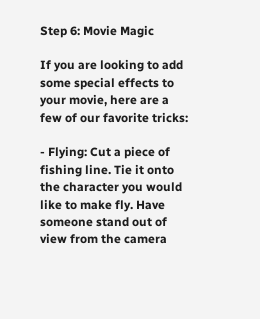Step 6: Movie Magic

If you are looking to add some special effects to your movie, here are a few of our favorite tricks:

- Flying: Cut a piece of fishing line. Tie it onto the character you would like to make fly. Have someone stand out of view from the camera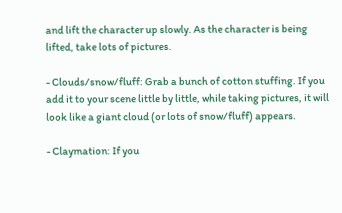and lift the character up slowly. As the character is being lifted, take lots of pictures.

- Clouds/snow/fluff: Grab a bunch of cotton stuffing. If you add it to your scene little by little, while taking pictures, it will look like a giant cloud (or lots of snow/fluff) appears.

- Claymation: If you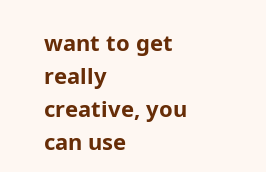want to get really creative, you can use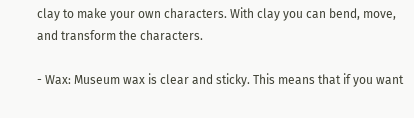clay to make your own characters. With clay you can bend, move, and transform the characters.

- Wax: Museum wax is clear and sticky. This means that if you want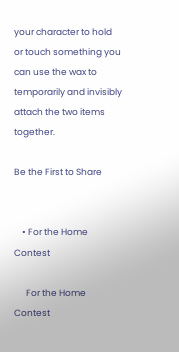your character to hold or touch something you can use the wax to temporarily and invisibly attach the two items together.

Be the First to Share


    • For the Home Contest

      For the Home Contest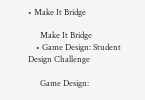• Make It Bridge

      Make It Bridge
    • Game Design: Student Design Challenge

      Game Design: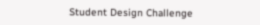Student Design Challenge